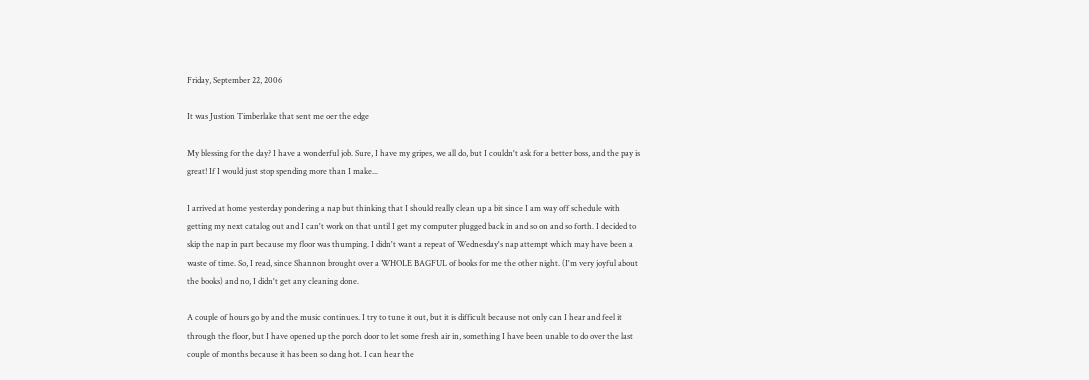Friday, September 22, 2006

It was Justion Timberlake that sent me oer the edge

My blessing for the day? I have a wonderful job. Sure, I have my gripes, we all do, but I couldn't ask for a better boss, and the pay is great! If I would just stop spending more than I make...

I arrived at home yesterday pondering a nap but thinking that I should really clean up a bit since I am way off schedule with getting my next catalog out and I can't work on that until I get my computer plugged back in and so on and so forth. I decided to skip the nap in part because my floor was thumping. I didn't want a repeat of Wednesday's nap attempt which may have been a waste of time. So, I read, since Shannon brought over a WHOLE BAGFUL of books for me the other night. (I'm very joyful about the books) and no, I didn't get any cleaning done.

A couple of hours go by and the music continues. I try to tune it out, but it is difficult because not only can I hear and feel it through the floor, but I have opened up the porch door to let some fresh air in, something I have been unable to do over the last couple of months because it has been so dang hot. I can hear the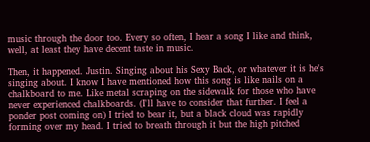music through the door too. Every so often, I hear a song I like and think, well, at least they have decent taste in music.

Then, it happened. Justin. Singing about his Sexy Back, or whatever it is he's singing about. I know I have mentioned how this song is like nails on a chalkboard to me. Like metal scraping on the sidewalk for those who have never experienced chalkboards. (I'll have to consider that further. I feel a ponder post coming on) I tried to bear it, but a black cloud was rapidly forming over my head. I tried to breath through it but the high pitched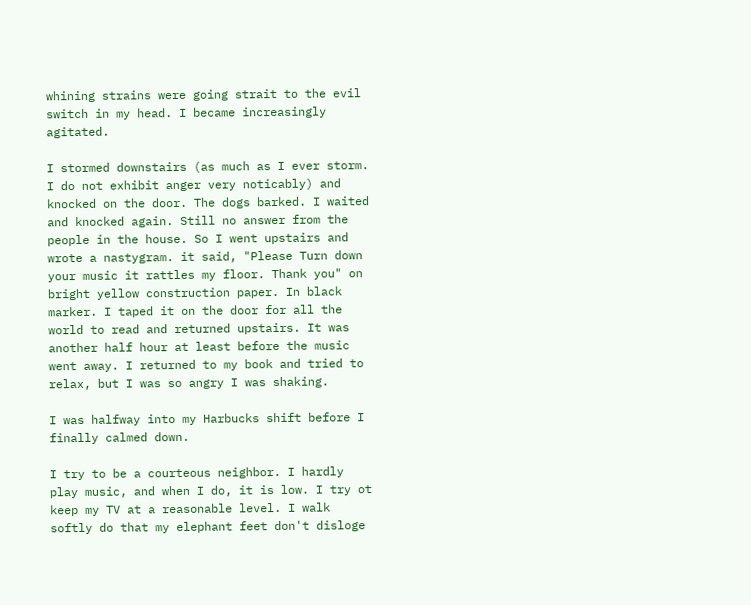whining strains were going strait to the evil switch in my head. I became increasingly agitated.

I stormed downstairs (as much as I ever storm. I do not exhibit anger very noticably) and knocked on the door. The dogs barked. I waited and knocked again. Still no answer from the people in the house. So I went upstairs and wrote a nastygram. it said, "Please Turn down your music it rattles my floor. Thank you" on bright yellow construction paper. In black marker. I taped it on the door for all the world to read and returned upstairs. It was another half hour at least before the music went away. I returned to my book and tried to relax, but I was so angry I was shaking.

I was halfway into my Harbucks shift before I finally calmed down.

I try to be a courteous neighbor. I hardly play music, and when I do, it is low. I try ot keep my TV at a reasonable level. I walk softly do that my elephant feet don't disloge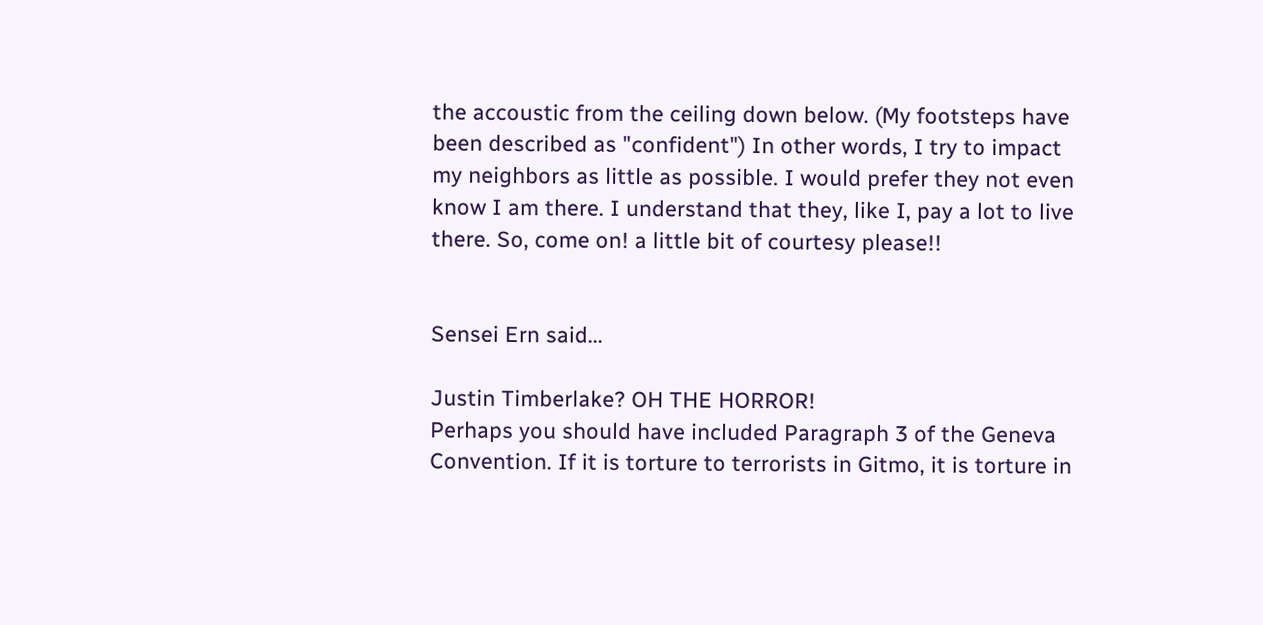the accoustic from the ceiling down below. (My footsteps have been described as "confident") In other words, I try to impact my neighbors as little as possible. I would prefer they not even know I am there. I understand that they, like I, pay a lot to live there. So, come on! a little bit of courtesy please!!


Sensei Ern said...

Justin Timberlake? OH THE HORROR!
Perhaps you should have included Paragraph 3 of the Geneva Convention. If it is torture to terrorists in Gitmo, it is torture in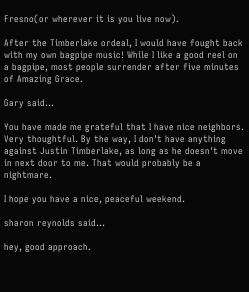Fresno(or wherever it is you live now).

After the Timberlake ordeal, I would have fought back with my own bagpipe music! While I like a good reel on a bagpipe, most people surrender after five minutes of Amazing Grace.

Gary said...

You have made me grateful that I have nice neighbors. Very thoughtful. By the way, I don't have anything against Justin Timberlake, as long as he doesn't move in next door to me. That would probably be a nightmare.

I hope you have a nice, peaceful weekend.

sharon reynolds said...

hey, good approach.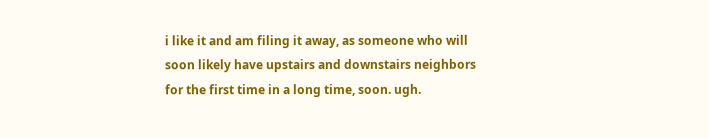i like it and am filing it away, as someone who will soon likely have upstairs and downstairs neighbors for the first time in a long time, soon. ugh.